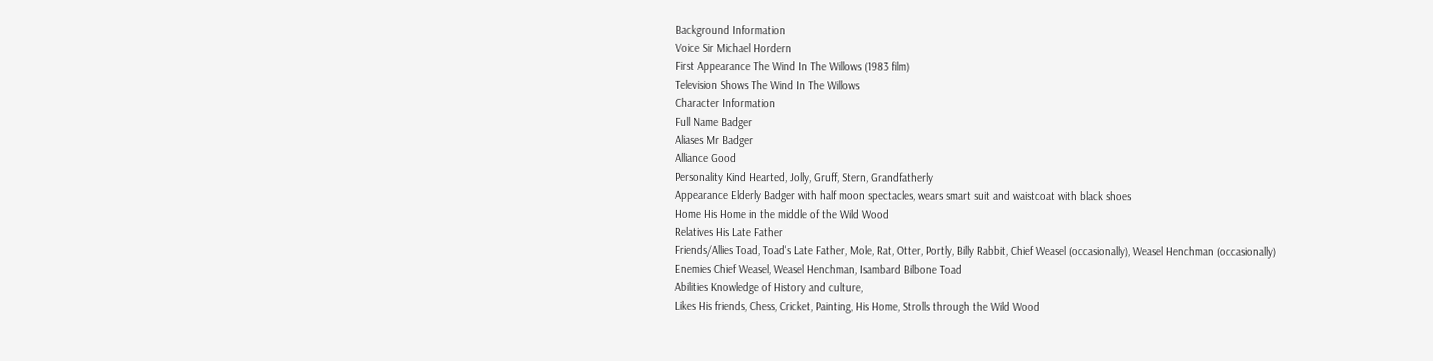Background Information
Voice Sir Michael Hordern
First Appearance The Wind In The Willows (1983 film)
Television Shows The Wind In The Willows
Character Information
Full Name Badger
Aliases Mr Badger
Alliance Good
Personality Kind Hearted, Jolly, Gruff, Stern, Grandfatherly
Appearance Elderly Badger with half moon spectacles, wears smart suit and waistcoat with black shoes
Home His Home in the middle of the Wild Wood
Relatives His Late Father
Friends/Allies Toad, Toad's Late Father, Mole, Rat, Otter, Portly, Billy Rabbit, Chief Weasel (occasionally), Weasel Henchman (occasionally)
Enemies Chief Weasel, Weasel Henchman, Isambard Bilbone Toad
Abilities Knowledge of History and culture,
Likes His friends, Chess, Cricket, Painting, His Home, Strolls through the Wild Wood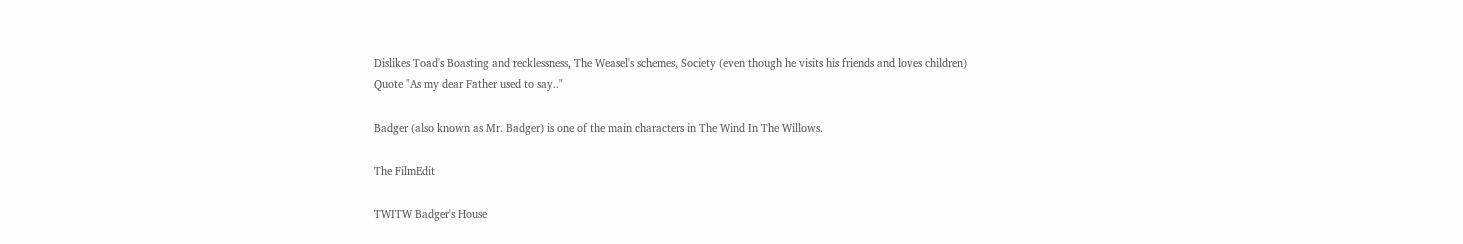Dislikes Toad's Boasting and recklessness, The Weasel's schemes, Society (even though he visits his friends and loves children)
Quote "As my dear Father used to say.."

Badger (also known as Mr. Badger) is one of the main characters in The Wind In The Willows.

The FilmEdit

TWITW Badger's House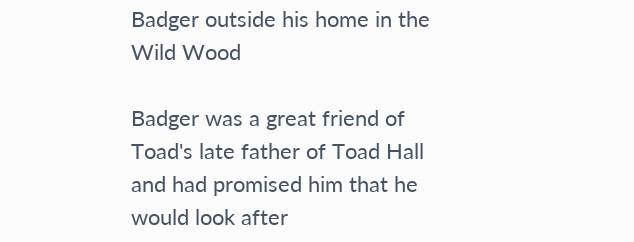Badger outside his home in the Wild Wood

Badger was a great friend of Toad's late father of Toad Hall and had promised him that he would look after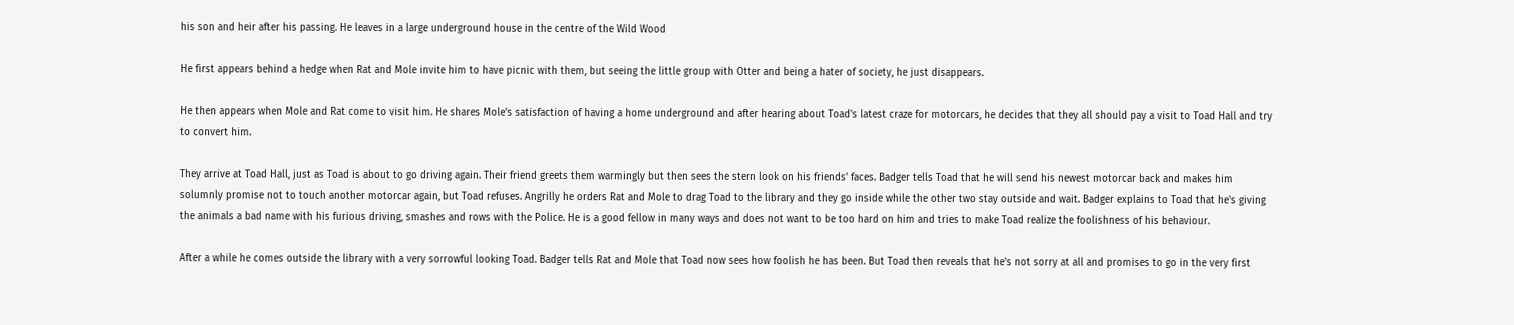his son and heir after his passing. He leaves in a large underground house in the centre of the Wild Wood

He first appears behind a hedge when Rat and Mole invite him to have picnic with them, but seeing the little group with Otter and being a hater of society, he just disappears.

He then appears when Mole and Rat come to visit him. He shares Mole's satisfaction of having a home underground and after hearing about Toad's latest craze for motorcars, he decides that they all should pay a visit to Toad Hall and try to convert him.

They arrive at Toad Hall, just as Toad is about to go driving again. Their friend greets them warmingly but then sees the stern look on his friends' faces. Badger tells Toad that he will send his newest motorcar back and makes him solumnly promise not to touch another motorcar again, but Toad refuses. Angrilly he orders Rat and Mole to drag Toad to the library and they go inside while the other two stay outside and wait. Badger explains to Toad that he's giving the animals a bad name with his furious driving, smashes and rows with the Police. He is a good fellow in many ways and does not want to be too hard on him and tries to make Toad realize the foolishness of his behaviour.

After a while he comes outside the library with a very sorrowful looking Toad. Badger tells Rat and Mole that Toad now sees how foolish he has been. But Toad then reveals that he's not sorry at all and promises to go in the very first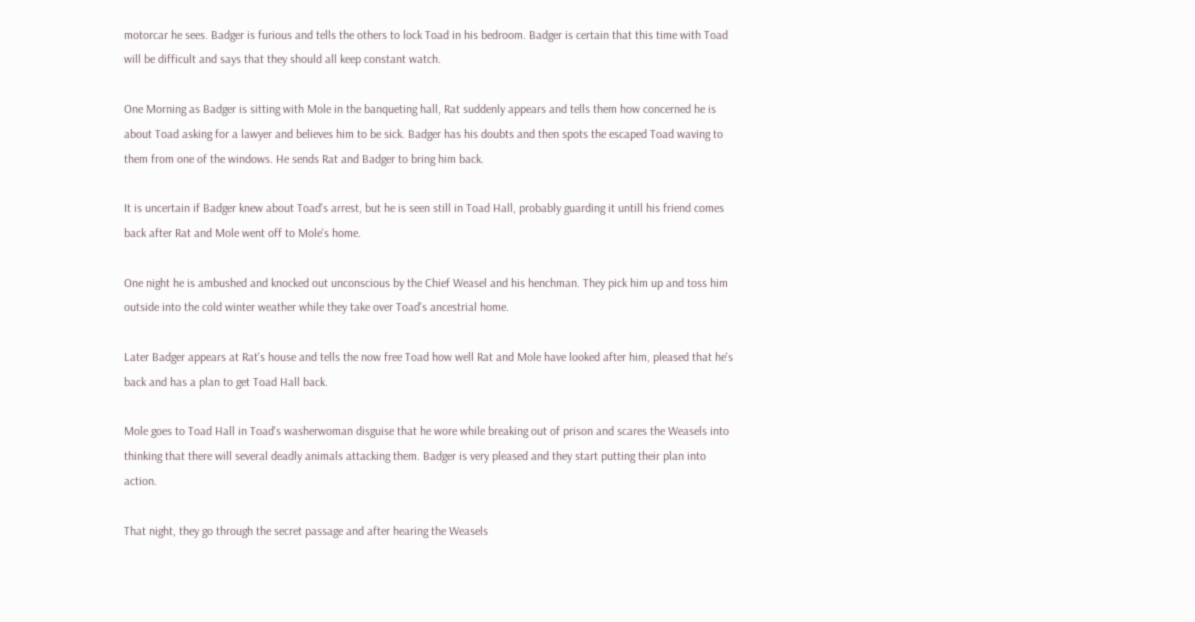motorcar he sees. Badger is furious and tells the others to lock Toad in his bedroom. Badger is certain that this time with Toad will be difficult and says that they should all keep constant watch.

One Morning as Badger is sitting with Mole in the banqueting hall, Rat suddenly appears and tells them how concerned he is about Toad asking for a lawyer and believes him to be sick. Badger has his doubts and then spots the escaped Toad waving to them from one of the windows. He sends Rat and Badger to bring him back.

It is uncertain if Badger knew about Toad's arrest, but he is seen still in Toad Hall, probably guarding it untill his friend comes back after Rat and Mole went off to Mole's home.

One night he is ambushed and knocked out unconscious by the Chief Weasel and his henchman. They pick him up and toss him outside into the cold winter weather while they take over Toad's ancestrial home.

Later Badger appears at Rat's house and tells the now free Toad how well Rat and Mole have looked after him, pleased that he's back and has a plan to get Toad Hall back.

Mole goes to Toad Hall in Toad's washerwoman disguise that he wore while breaking out of prison and scares the Weasels into thinking that there will several deadly animals attacking them. Badger is very pleased and they start putting their plan into action.

That night, they go through the secret passage and after hearing the Weasels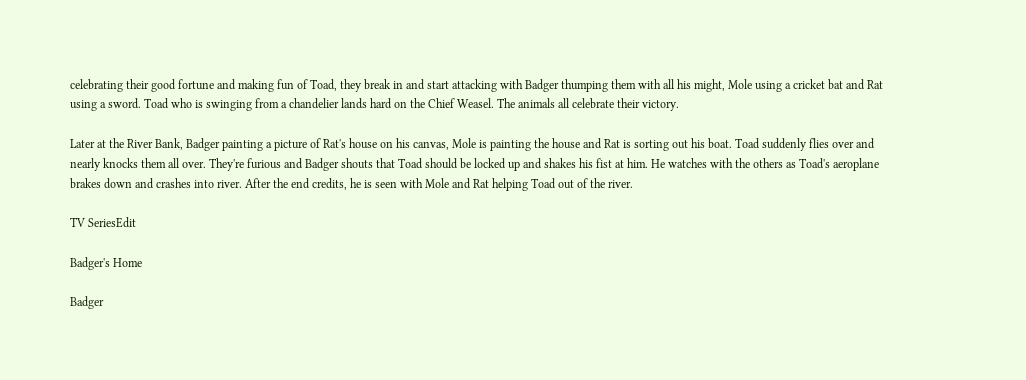celebrating their good fortune and making fun of Toad, they break in and start attacking with Badger thumping them with all his might, Mole using a cricket bat and Rat using a sword. Toad who is swinging from a chandelier lands hard on the Chief Weasel. The animals all celebrate their victory.

Later at the River Bank, Badger painting a picture of Rat's house on his canvas, Mole is painting the house and Rat is sorting out his boat. Toad suddenly flies over and nearly knocks them all over. They're furious and Badger shouts that Toad should be locked up and shakes his fist at him. He watches with the others as Toad's aeroplane brakes down and crashes into river. After the end credits, he is seen with Mole and Rat helping Toad out of the river.

TV SeriesEdit

Badger's Home

Badger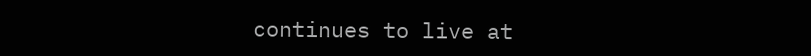continues to live at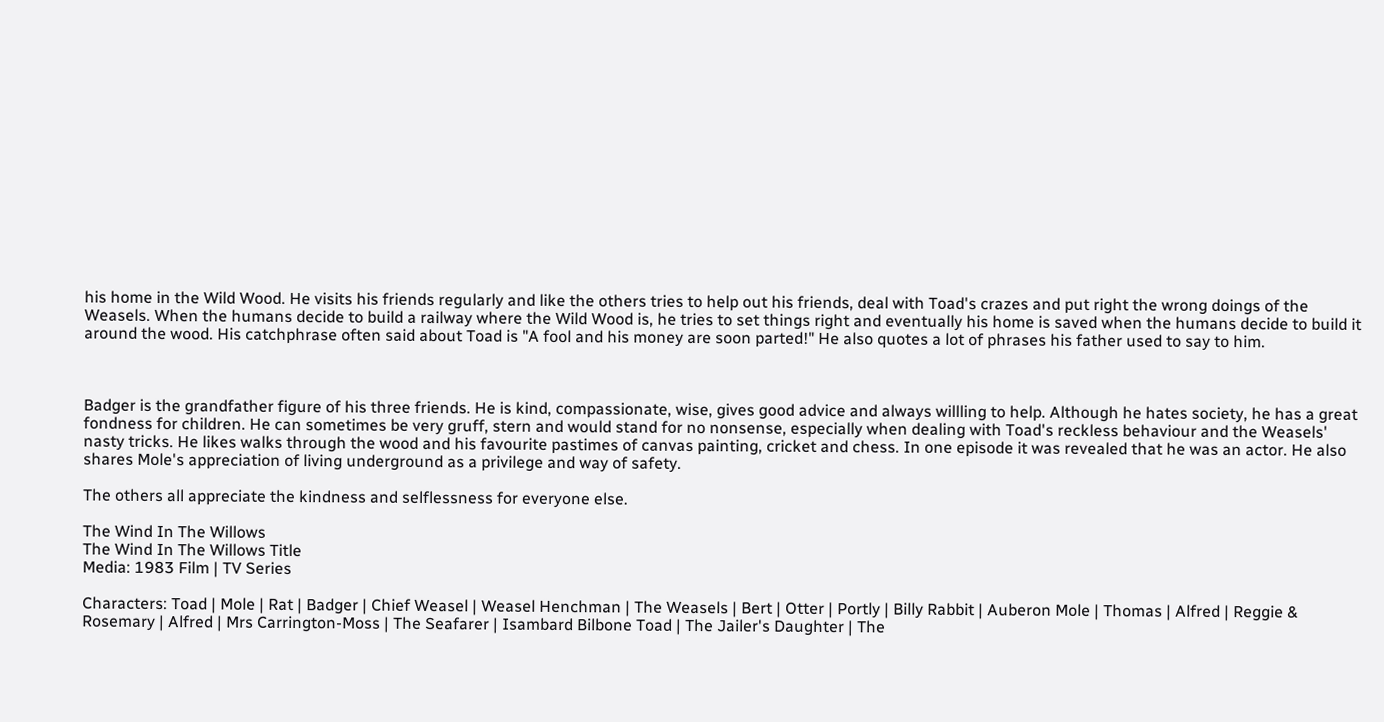his home in the Wild Wood. He visits his friends regularly and like the others tries to help out his friends, deal with Toad's crazes and put right the wrong doings of the Weasels. When the humans decide to build a railway where the Wild Wood is, he tries to set things right and eventually his home is saved when the humans decide to build it around the wood. His catchphrase often said about Toad is "A fool and his money are soon parted!" He also quotes a lot of phrases his father used to say to him.



Badger is the grandfather figure of his three friends. He is kind, compassionate, wise, gives good advice and always willling to help. Although he hates society, he has a great fondness for children. He can sometimes be very gruff, stern and would stand for no nonsense, especially when dealing with Toad's reckless behaviour and the Weasels' nasty tricks. He likes walks through the wood and his favourite pastimes of canvas painting, cricket and chess. In one episode it was revealed that he was an actor. He also shares Mole's appreciation of living underground as a privilege and way of safety.

The others all appreciate the kindness and selflessness for everyone else.

The Wind In The Willows
The Wind In The Willows Title
Media: 1983 Film | TV Series

Characters: Toad | Mole | Rat | Badger | Chief Weasel | Weasel Henchman | The Weasels | Bert | Otter | Portly | Billy Rabbit | Auberon Mole | Thomas | Alfred | Reggie & Rosemary | Alfred | Mrs Carrington-Moss | The Seafarer | Isambard Bilbone Toad | The Jailer's Daughter | The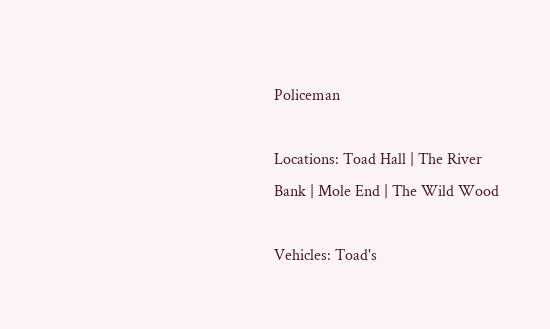Policeman

Locations: Toad Hall | The River Bank | Mole End | The Wild Wood

Vehicles: Toad's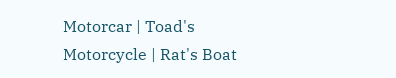Motorcar | Toad's Motorcycle | Rat's Boat